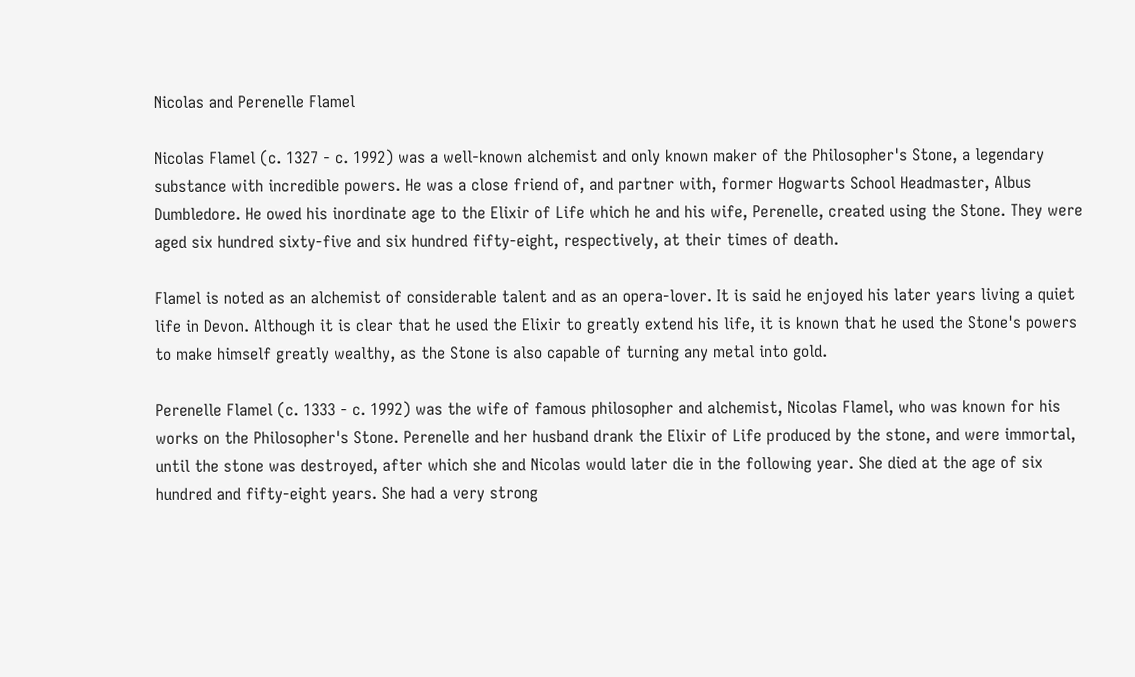Nicolas and Perenelle Flamel

Nicolas Flamel (c. 1327 - c. 1992) was a well-known alchemist and only known maker of the Philosopher's Stone, a legendary substance with incredible powers. He was a close friend of, and partner with, former Hogwarts School Headmaster, Albus Dumbledore. He owed his inordinate age to the Elixir of Life which he and his wife, Perenelle, created using the Stone. They were aged six hundred sixty-five and six hundred fifty-eight, respectively, at their times of death.

Flamel is noted as an alchemist of considerable talent and as an opera-lover. It is said he enjoyed his later years living a quiet life in Devon. Although it is clear that he used the Elixir to greatly extend his life, it is known that he used the Stone's powers to make himself greatly wealthy, as the Stone is also capable of turning any metal into gold.

Perenelle Flamel (c. 1333 - c. 1992) was the wife of famous philosopher and alchemist, Nicolas Flamel, who was known for his works on the Philosopher's Stone. Perenelle and her husband drank the Elixir of Life produced by the stone, and were immortal, until the stone was destroyed, after which she and Nicolas would later die in the following year. She died at the age of six hundred and fifty-eight years. She had a very strong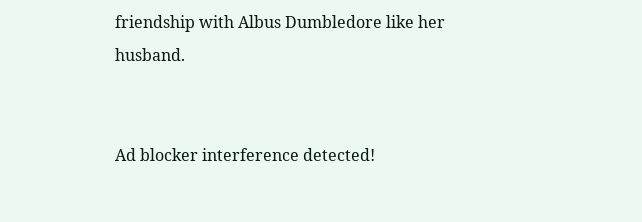friendship with Albus Dumbledore like her husband.


Ad blocker interference detected!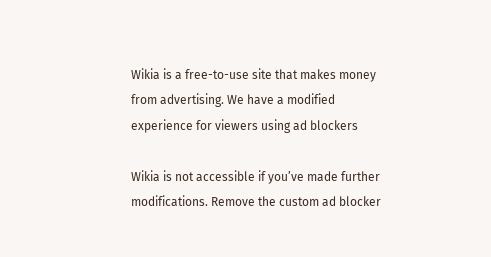Wikia is a free-to-use site that makes money from advertising. We have a modified experience for viewers using ad blockers

Wikia is not accessible if you’ve made further modifications. Remove the custom ad blocker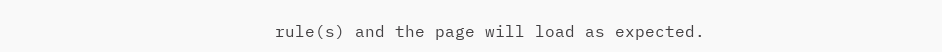rule(s) and the page will load as expected.